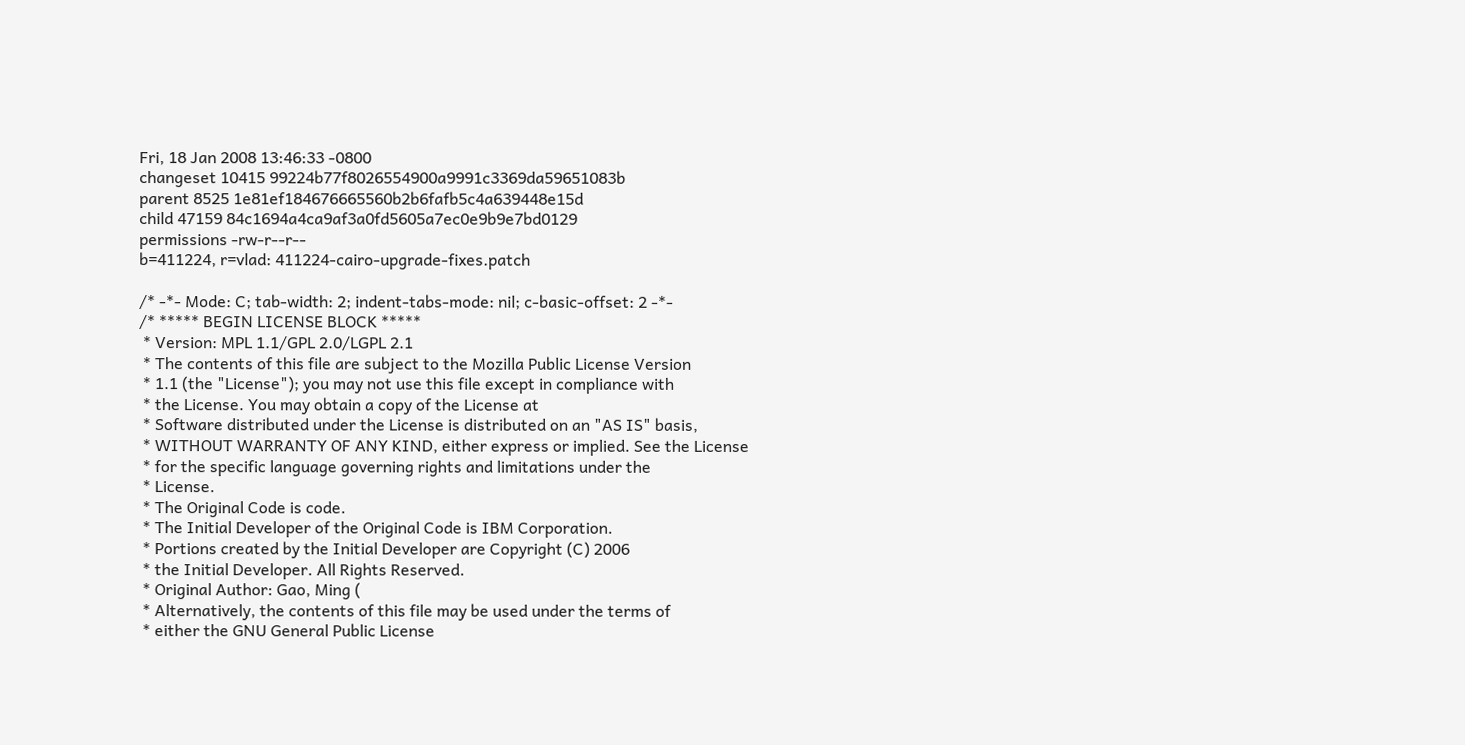Fri, 18 Jan 2008 13:46:33 -0800
changeset 10415 99224b77f8026554900a9991c3369da59651083b
parent 8525 1e81ef184676665560b2b6fafb5c4a639448e15d
child 47159 84c1694a4ca9af3a0fd5605a7ec0e9b9e7bd0129
permissions -rw-r--r--
b=411224, r=vlad: 411224-cairo-upgrade-fixes.patch

/* -*- Mode: C; tab-width: 2; indent-tabs-mode: nil; c-basic-offset: 2 -*-
/* ***** BEGIN LICENSE BLOCK *****
 * Version: MPL 1.1/GPL 2.0/LGPL 2.1
 * The contents of this file are subject to the Mozilla Public License Version
 * 1.1 (the "License"); you may not use this file except in compliance with
 * the License. You may obtain a copy of the License at
 * Software distributed under the License is distributed on an "AS IS" basis,
 * WITHOUT WARRANTY OF ANY KIND, either express or implied. See the License
 * for the specific language governing rights and limitations under the
 * License.
 * The Original Code is code.
 * The Initial Developer of the Original Code is IBM Corporation.
 * Portions created by the Initial Developer are Copyright (C) 2006
 * the Initial Developer. All Rights Reserved.
 * Original Author: Gao, Ming (
 * Alternatively, the contents of this file may be used under the terms of
 * either the GNU General Public License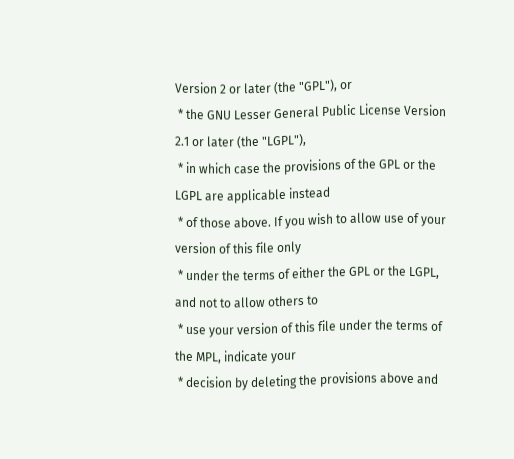Version 2 or later (the "GPL"), or
 * the GNU Lesser General Public License Version 2.1 or later (the "LGPL"),
 * in which case the provisions of the GPL or the LGPL are applicable instead
 * of those above. If you wish to allow use of your version of this file only
 * under the terms of either the GPL or the LGPL, and not to allow others to
 * use your version of this file under the terms of the MPL, indicate your
 * decision by deleting the provisions above and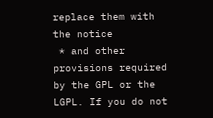replace them with the notice
 * and other provisions required by the GPL or the LGPL. If you do not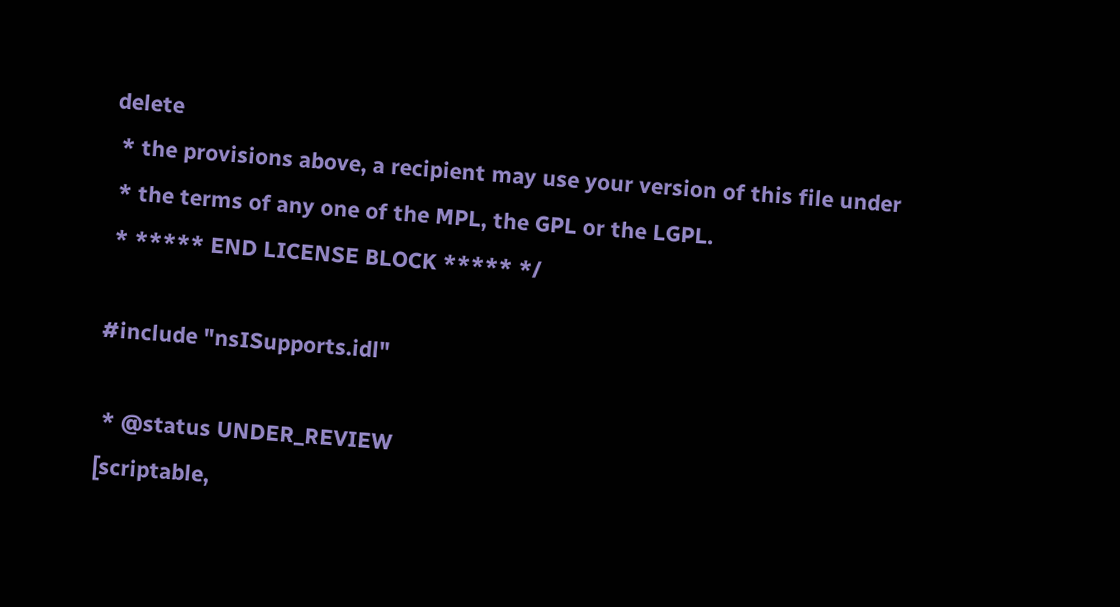delete
 * the provisions above, a recipient may use your version of this file under
 * the terms of any one of the MPL, the GPL or the LGPL.
 * ***** END LICENSE BLOCK ***** */

#include "nsISupports.idl"

 * @status UNDER_REVIEW
[scriptable,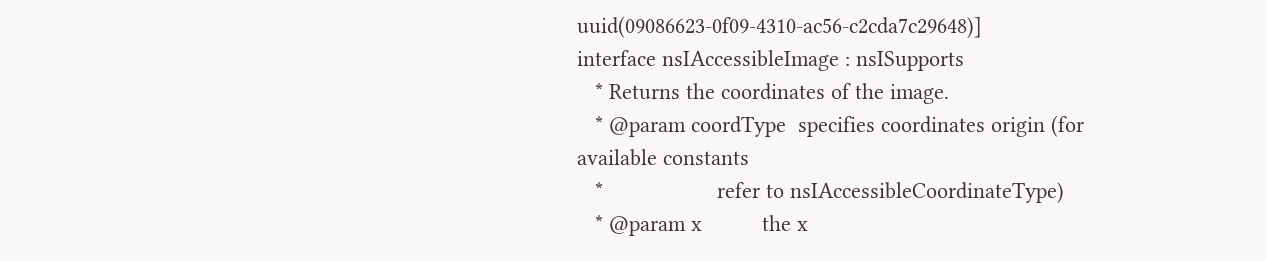uuid(09086623-0f09-4310-ac56-c2cda7c29648)]
interface nsIAccessibleImage : nsISupports
   * Returns the coordinates of the image.
   * @param coordType  specifies coordinates origin (for available constants
   *                   refer to nsIAccessibleCoordinateType)
   * @param x          the x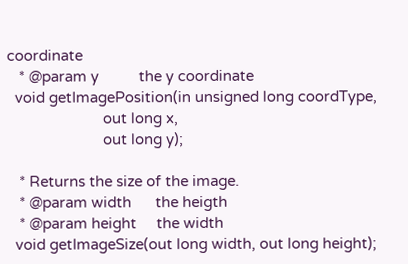coordinate
   * @param y          the y coordinate
  void getImagePosition(in unsigned long coordType,
                        out long x,
                        out long y);

   * Returns the size of the image.
   * @param width      the heigth
   * @param height     the width
  void getImageSize(out long width, out long height);